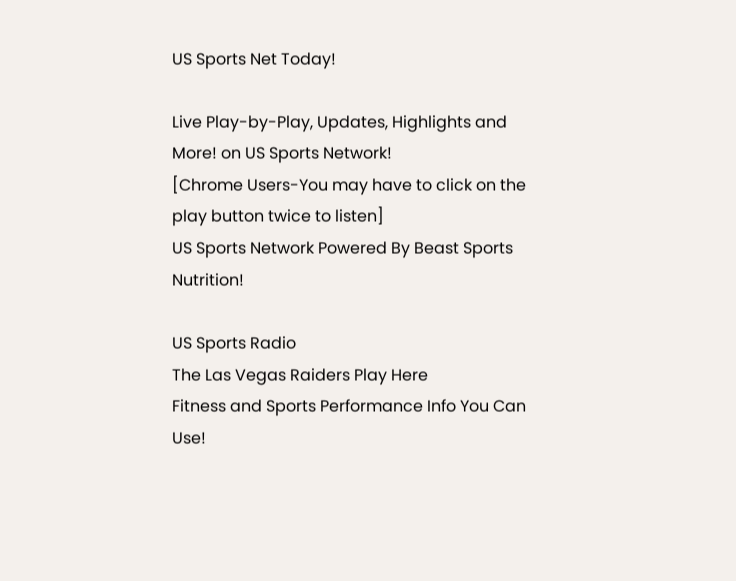US Sports Net Today!

Live Play-by-Play, Updates, Highlights and More! on US Sports Network!
[Chrome Users-You may have to click on the play button twice to listen]
US Sports Network Powered By Beast Sports Nutrition!

US Sports Radio
The Las Vegas Raiders Play Here
Fitness and Sports Performance Info You Can Use!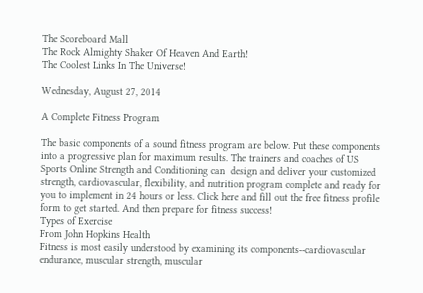The Scoreboard Mall
The Rock Almighty Shaker Of Heaven And Earth!
The Coolest Links In The Universe!

Wednesday, August 27, 2014

A Complete Fitness Program

The basic components of a sound fitness program are below. Put these components into a progressive plan for maximum results. The trainers and coaches of US Sports Online Strength and Conditioning can  design and deliver your customized strength, cardiovascular, flexibility, and nutrition program complete and ready for you to implement in 24 hours or less. Click here and fill out the free fitness profile form to get started. And then prepare for fitness success!
Types of Exercise
From John Hopkins Health
Fitness is most easily understood by examining its components--cardiovascular endurance, muscular strength, muscular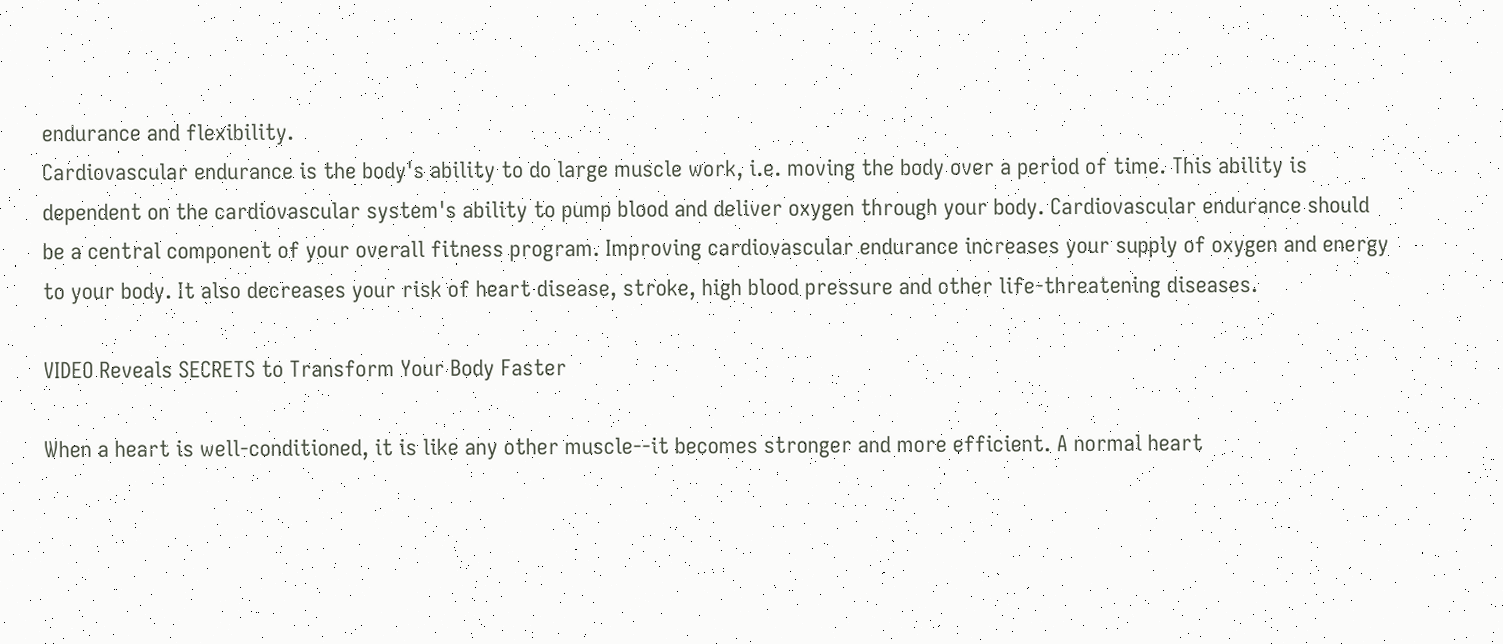endurance and flexibility.
Cardiovascular endurance is the body's ability to do large muscle work, i.e. moving the body over a period of time. This ability is dependent on the cardiovascular system's ability to pump blood and deliver oxygen through your body. Cardiovascular endurance should be a central component of your overall fitness program. Improving cardiovascular endurance increases your supply of oxygen and energy to your body. It also decreases your risk of heart disease, stroke, high blood pressure and other life-threatening diseases.

VIDEO Reveals SECRETS to Transform Your Body Faster

When a heart is well-conditioned, it is like any other muscle--it becomes stronger and more efficient. A normal heart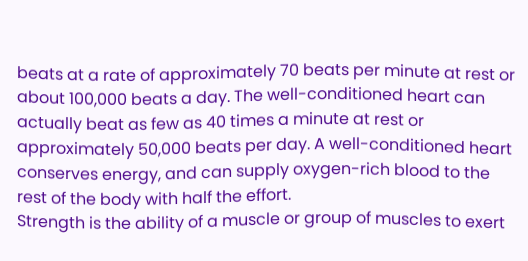beats at a rate of approximately 70 beats per minute at rest or about 100,000 beats a day. The well-conditioned heart can actually beat as few as 40 times a minute at rest or approximately 50,000 beats per day. A well-conditioned heart conserves energy, and can supply oxygen-rich blood to the rest of the body with half the effort.
Strength is the ability of a muscle or group of muscles to exert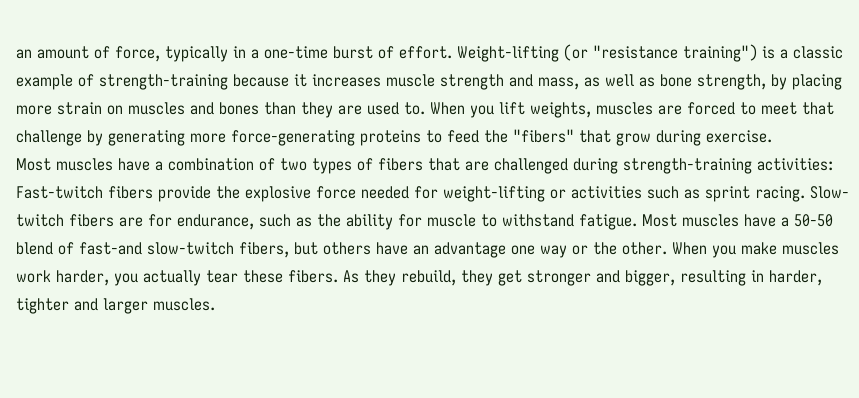an amount of force, typically in a one-time burst of effort. Weight-lifting (or "resistance training") is a classic example of strength-training because it increases muscle strength and mass, as well as bone strength, by placing more strain on muscles and bones than they are used to. When you lift weights, muscles are forced to meet that challenge by generating more force-generating proteins to feed the "fibers" that grow during exercise.
Most muscles have a combination of two types of fibers that are challenged during strength-training activities: Fast-twitch fibers provide the explosive force needed for weight-lifting or activities such as sprint racing. Slow-twitch fibers are for endurance, such as the ability for muscle to withstand fatigue. Most muscles have a 50-50 blend of fast-and slow-twitch fibers, but others have an advantage one way or the other. When you make muscles work harder, you actually tear these fibers. As they rebuild, they get stronger and bigger, resulting in harder, tighter and larger muscles.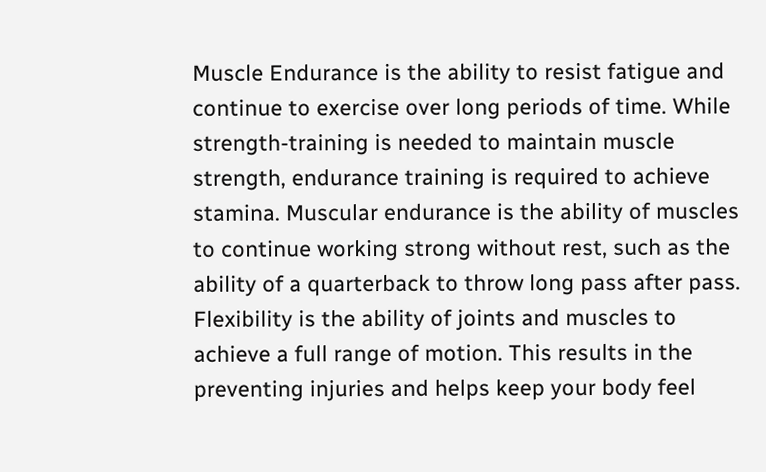Muscle Endurance is the ability to resist fatigue and continue to exercise over long periods of time. While strength-training is needed to maintain muscle strength, endurance training is required to achieve stamina. Muscular endurance is the ability of muscles to continue working strong without rest, such as the ability of a quarterback to throw long pass after pass.
Flexibility is the ability of joints and muscles to achieve a full range of motion. This results in the preventing injuries and helps keep your body feel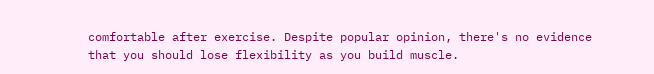comfortable after exercise. Despite popular opinion, there's no evidence that you should lose flexibility as you build muscle.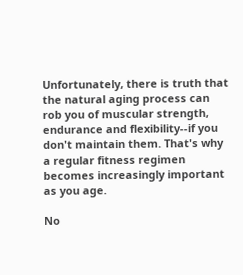Unfortunately, there is truth that the natural aging process can rob you of muscular strength, endurance and flexibility--if you don't maintain them. That's why a regular fitness regimen becomes increasingly important as you age.

No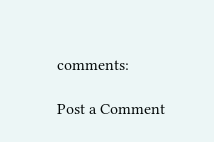comments:

Post a Comment